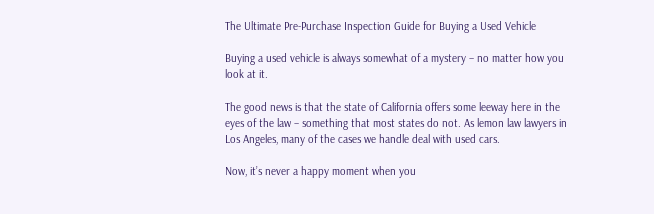The Ultimate Pre-Purchase Inspection Guide for Buying a Used Vehicle

Buying a used vehicle is always somewhat of a mystery – no matter how you look at it.

The good news is that the state of California offers some leeway here in the eyes of the law – something that most states do not. As lemon law lawyers in Los Angeles, many of the cases we handle deal with used cars.

Now, it’s never a happy moment when you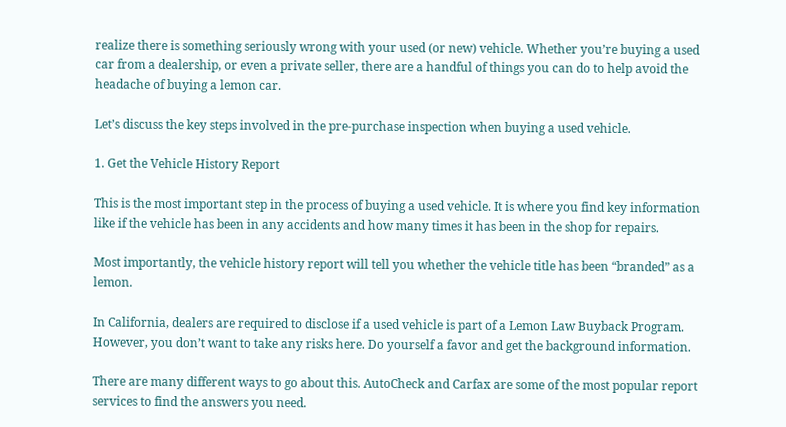realize there is something seriously wrong with your used (or new) vehicle. Whether you’re buying a used car from a dealership, or even a private seller, there are a handful of things you can do to help avoid the headache of buying a lemon car.

Let’s discuss the key steps involved in the pre-purchase inspection when buying a used vehicle.

1. Get the Vehicle History Report

This is the most important step in the process of buying a used vehicle. It is where you find key information like if the vehicle has been in any accidents and how many times it has been in the shop for repairs.

Most importantly, the vehicle history report will tell you whether the vehicle title has been “branded” as a lemon.

In California, dealers are required to disclose if a used vehicle is part of a Lemon Law Buyback Program. However, you don’t want to take any risks here. Do yourself a favor and get the background information.

There are many different ways to go about this. AutoCheck and Carfax are some of the most popular report services to find the answers you need.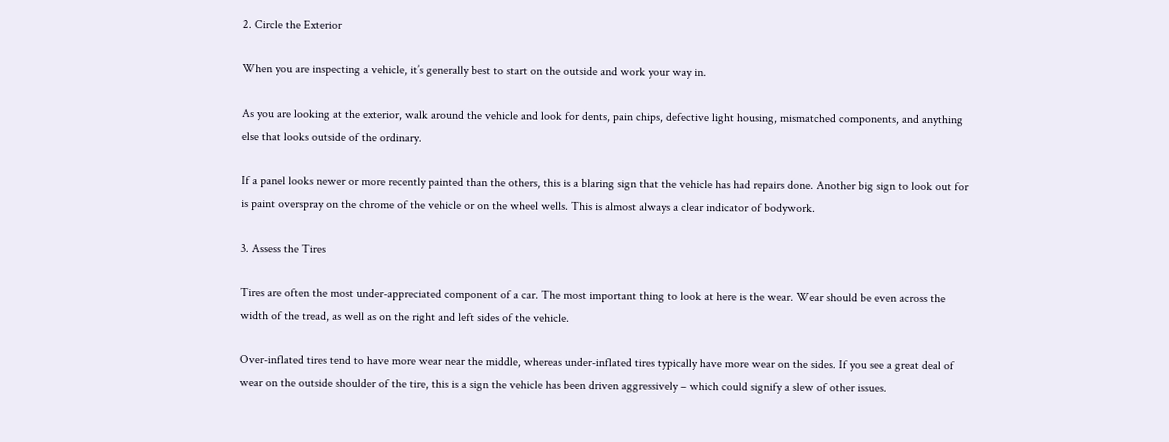2. Circle the Exterior

When you are inspecting a vehicle, it’s generally best to start on the outside and work your way in.

As you are looking at the exterior, walk around the vehicle and look for dents, pain chips, defective light housing, mismatched components, and anything else that looks outside of the ordinary.

If a panel looks newer or more recently painted than the others, this is a blaring sign that the vehicle has had repairs done. Another big sign to look out for is paint overspray on the chrome of the vehicle or on the wheel wells. This is almost always a clear indicator of bodywork.

3. Assess the Tires

Tires are often the most under-appreciated component of a car. The most important thing to look at here is the wear. Wear should be even across the width of the tread, as well as on the right and left sides of the vehicle.

Over-inflated tires tend to have more wear near the middle, whereas under-inflated tires typically have more wear on the sides. If you see a great deal of wear on the outside shoulder of the tire, this is a sign the vehicle has been driven aggressively – which could signify a slew of other issues.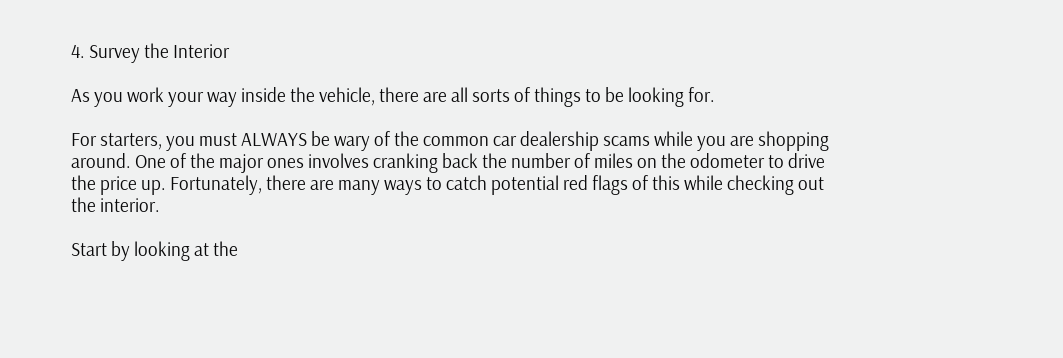4. Survey the Interior

As you work your way inside the vehicle, there are all sorts of things to be looking for.

For starters, you must ALWAYS be wary of the common car dealership scams while you are shopping around. One of the major ones involves cranking back the number of miles on the odometer to drive the price up. Fortunately, there are many ways to catch potential red flags of this while checking out the interior.

Start by looking at the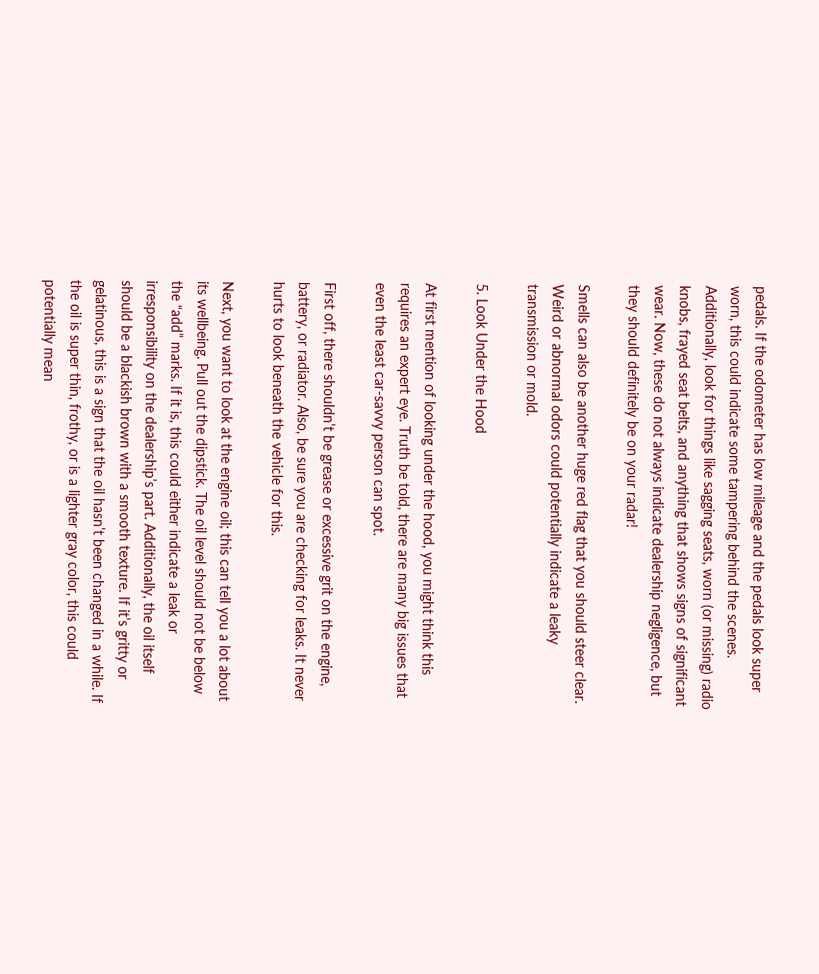pedals. If the odometer has low mileage and the pedals look super worn, this could indicate some tampering behind the scenes. Additionally, look for things like sagging seats, worn (or missing) radio knobs, frayed seat belts, and anything that shows signs of significant wear. Now, these do not always indicate dealership negligence, but they should definitely be on your radar!

Smells can also be another huge red flag that you should steer clear. Weird or abnormal odors could potentially indicate a leaky transmission or mold.

5. Look Under the Hood

At first mention of looking under the hood, you might think this requires an expert eye. Truth be told, there are many big issues that even the least car-savvy person can spot.

First off, there shouldn’t be grease or excessive grit on the engine, battery, or radiator. Also, be sure you are checking for leaks. It never hurts to look beneath the vehicle for this.

Next, you want to look at the engine oil; this can tell you a lot about its wellbeing. Pull out the dipstick. The oil level should not be below the “add” marks. If it is, this could either indicate a leak or irresponsibility on the dealership’s part. Additionally, the oil itself should be a blackish brown with a smooth texture. If it’s gritty or gelatinous, this is a sign that the oil hasn’t been changed in a while. If the oil is super thin, frothy, or is a lighter gray color, this could potentially mean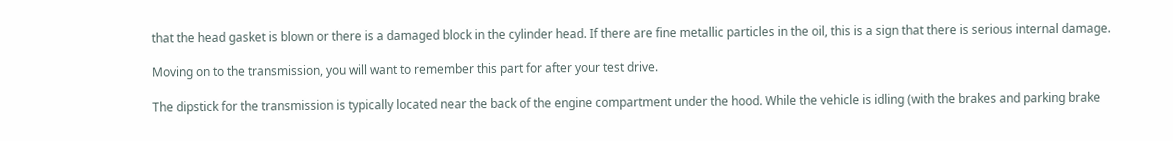that the head gasket is blown or there is a damaged block in the cylinder head. If there are fine metallic particles in the oil, this is a sign that there is serious internal damage.

Moving on to the transmission, you will want to remember this part for after your test drive.

The dipstick for the transmission is typically located near the back of the engine compartment under the hood. While the vehicle is idling (with the brakes and parking brake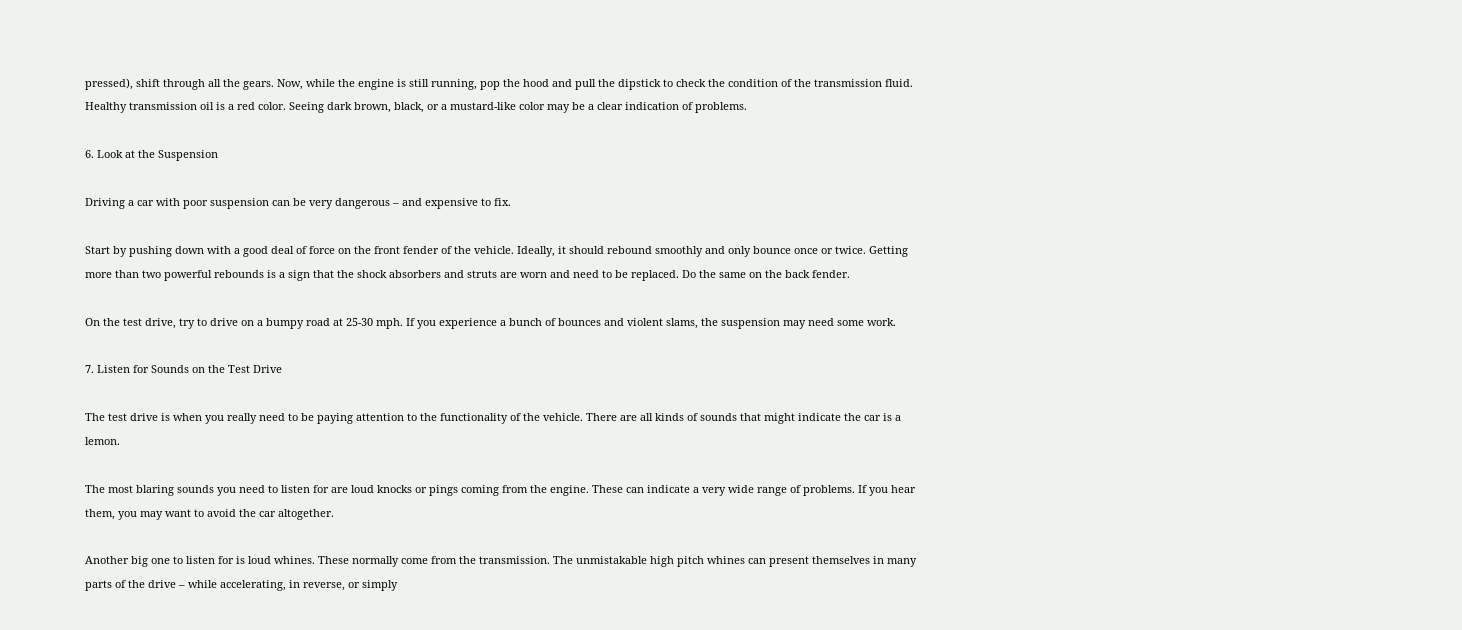pressed), shift through all the gears. Now, while the engine is still running, pop the hood and pull the dipstick to check the condition of the transmission fluid. Healthy transmission oil is a red color. Seeing dark brown, black, or a mustard-like color may be a clear indication of problems.

6. Look at the Suspension

Driving a car with poor suspension can be very dangerous – and expensive to fix.

Start by pushing down with a good deal of force on the front fender of the vehicle. Ideally, it should rebound smoothly and only bounce once or twice. Getting more than two powerful rebounds is a sign that the shock absorbers and struts are worn and need to be replaced. Do the same on the back fender.

On the test drive, try to drive on a bumpy road at 25-30 mph. If you experience a bunch of bounces and violent slams, the suspension may need some work.

7. Listen for Sounds on the Test Drive

The test drive is when you really need to be paying attention to the functionality of the vehicle. There are all kinds of sounds that might indicate the car is a lemon.

The most blaring sounds you need to listen for are loud knocks or pings coming from the engine. These can indicate a very wide range of problems. If you hear them, you may want to avoid the car altogether.

Another big one to listen for is loud whines. These normally come from the transmission. The unmistakable high pitch whines can present themselves in many parts of the drive – while accelerating, in reverse, or simply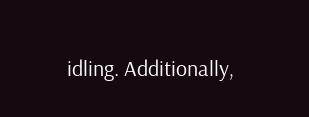idling. Additionally,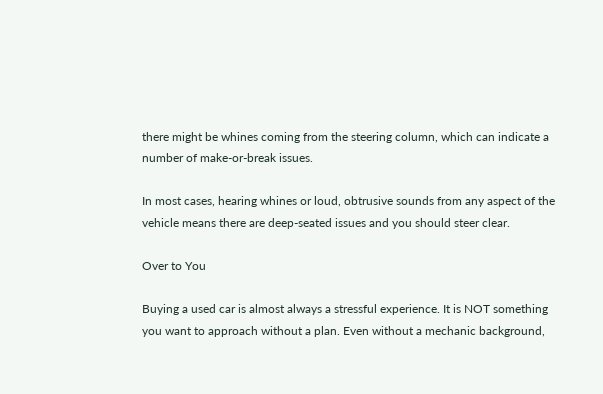there might be whines coming from the steering column, which can indicate a number of make-or-break issues.

In most cases, hearing whines or loud, obtrusive sounds from any aspect of the vehicle means there are deep-seated issues and you should steer clear.

Over to You

Buying a used car is almost always a stressful experience. It is NOT something you want to approach without a plan. Even without a mechanic background,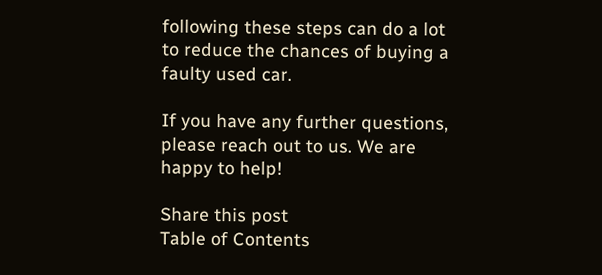following these steps can do a lot to reduce the chances of buying a faulty used car.

If you have any further questions, please reach out to us. We are happy to help!

Share this post
Table of Contents